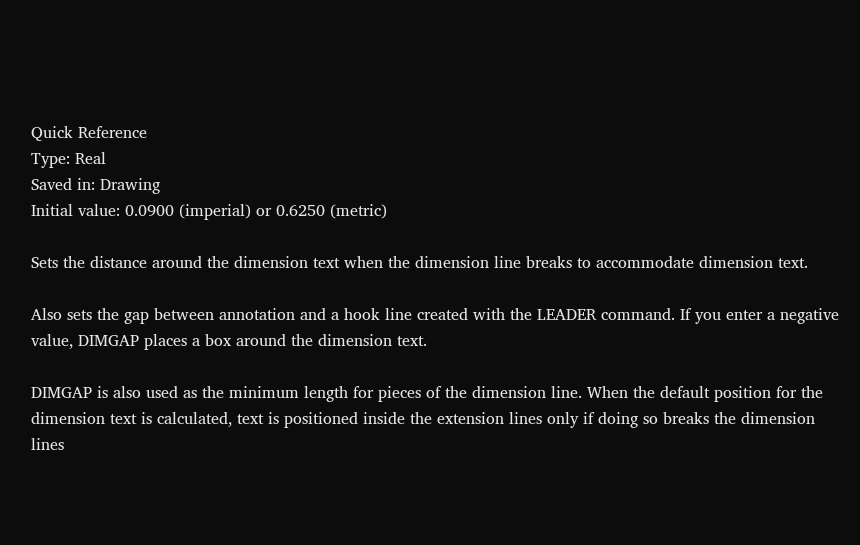Quick Reference
Type: Real
Saved in: Drawing
Initial value: 0.0900 (imperial) or 0.6250 (metric)

Sets the distance around the dimension text when the dimension line breaks to accommodate dimension text.

Also sets the gap between annotation and a hook line created with the LEADER command. If you enter a negative value, DIMGAP places a box around the dimension text.

DIMGAP is also used as the minimum length for pieces of the dimension line. When the default position for the dimension text is calculated, text is positioned inside the extension lines only if doing so breaks the dimension lines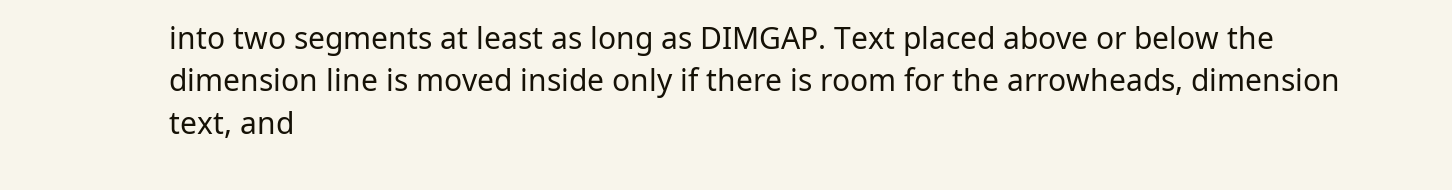into two segments at least as long as DIMGAP. Text placed above or below the dimension line is moved inside only if there is room for the arrowheads, dimension text, and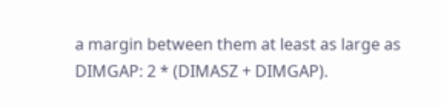a margin between them at least as large as DIMGAP: 2 * (DIMASZ + DIMGAP).